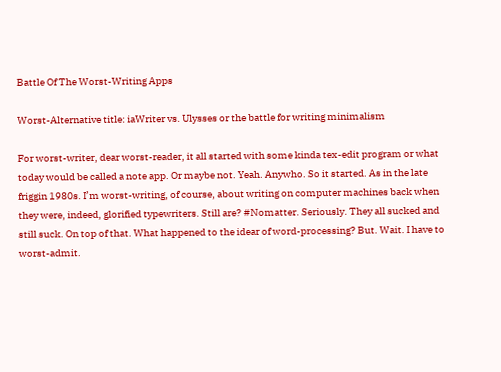Battle Of The Worst-Writing Apps

Worst-Alternative title: iaWriter vs. Ulysses or the battle for writing minimalism

For worst-writer, dear worst-reader, it all started with some kinda tex-edit program or what today would be called a note app. Or maybe not. Yeah. Anywho. So it started. As in the late friggin 1980s. I’m worst-writing, of course, about writing on computer machines back when they were, indeed, glorified typewriters. Still are? #Nomatter. Seriously. They all sucked and still suck. On top of that. What happened to the idear of word-processing? But. Wait. I have to worst-admit.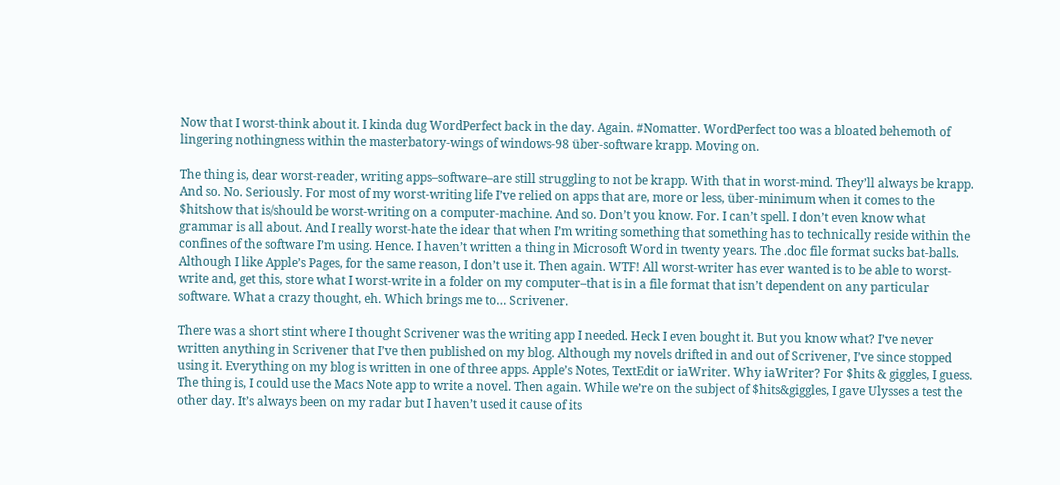Now that I worst-think about it. I kinda dug WordPerfect back in the day. Again. #Nomatter. WordPerfect too was a bloated behemoth of lingering nothingness within the masterbatory-wings of windows-98 über-software krapp. Moving on.

The thing is, dear worst-reader, writing apps–software–are still struggling to not be krapp. With that in worst-mind. They’ll always be krapp. And so. No. Seriously. For most of my worst-writing life I’ve relied on apps that are, more or less, über-minimum when it comes to the $hitshow that is/should be worst-writing on a computer-machine. And so. Don’t you know. For. I can’t spell. I don’t even know what grammar is all about. And I really worst-hate the idear that when I’m writing something that something has to technically reside within the confines of the software I’m using. Hence. I haven’t written a thing in Microsoft Word in twenty years. The .doc file format sucks bat-balls. Although I like Apple’s Pages, for the same reason, I don’t use it. Then again. WTF! All worst-writer has ever wanted is to be able to worst-write and, get this, store what I worst-write in a folder on my computer–that is in a file format that isn’t dependent on any particular software. What a crazy thought, eh. Which brings me to… Scrivener.

There was a short stint where I thought Scrivener was the writing app I needed. Heck I even bought it. But you know what? I’ve never written anything in Scrivener that I’ve then published on my blog. Although my novels drifted in and out of Scrivener, I’ve since stopped using it. Everything on my blog is written in one of three apps. Apple’s Notes, TextEdit or iaWriter. Why iaWriter? For $hits & giggles, I guess. The thing is, I could use the Macs Note app to write a novel. Then again. While we’re on the subject of $hits&giggles, I gave Ulysses a test the other day. It’s always been on my radar but I haven’t used it cause of its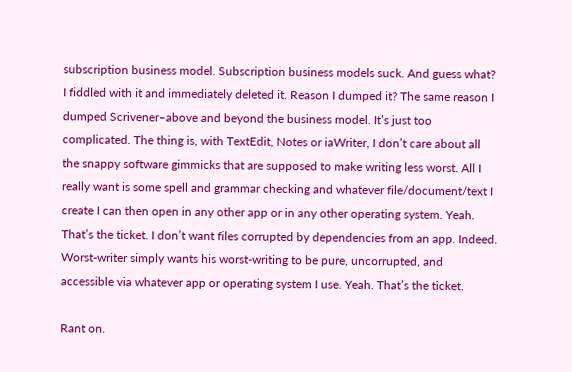subscription business model. Subscription business models suck. And guess what? I fiddled with it and immediately deleted it. Reason I dumped it? The same reason I dumped Scrivener–above and beyond the business model. It’s just too complicated. The thing is, with TextEdit, Notes or iaWriter, I don’t care about all the snappy software gimmicks that are supposed to make writing less worst. All I really want is some spell and grammar checking and whatever file/document/text I create I can then open in any other app or in any other operating system. Yeah. That’s the ticket. I don’t want files corrupted by dependencies from an app. Indeed. Worst-writer simply wants his worst-writing to be pure, uncorrupted, and accessible via whatever app or operating system I use. Yeah. That’s the ticket.

Rant on.